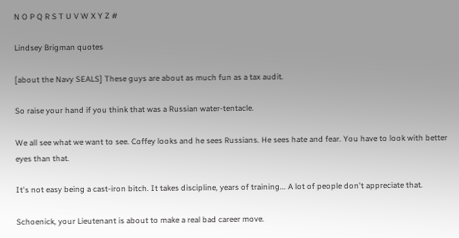N O P Q R S T U V W X Y Z #

Lindsey Brigman quotes

[about the Navy SEALS] These guys are about as much fun as a tax audit.

So raise your hand if you think that was a Russian water-tentacle.

We all see what we want to see. Coffey looks and he sees Russians. He sees hate and fear. You have to look with better eyes than that.

It's not easy being a cast-iron bitch. It takes discipline, years of training... A lot of people don't appreciate that.

Schoenick, your Lieutenant is about to make a real bad career move.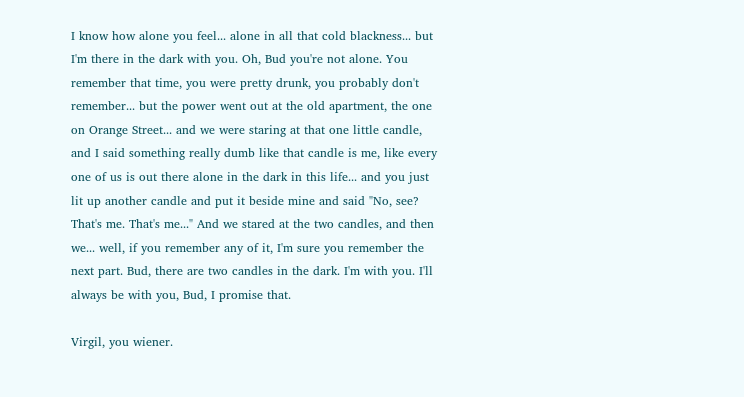I know how alone you feel... alone in all that cold blackness... but I'm there in the dark with you. Oh, Bud you're not alone. You remember that time, you were pretty drunk, you probably don't remember... but the power went out at the old apartment, the one on Orange Street... and we were staring at that one little candle, and I said something really dumb like that candle is me, like every one of us is out there alone in the dark in this life... and you just lit up another candle and put it beside mine and said "No, see? That's me. That's me..." And we stared at the two candles, and then we... well, if you remember any of it, I'm sure you remember the next part. Bud, there are two candles in the dark. I'm with you. I'll always be with you, Bud, I promise that.

Virgil, you wiener.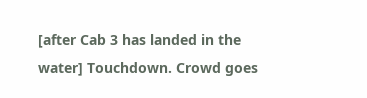[after Cab 3 has landed in the water] Touchdown. Crowd goes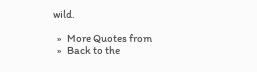wild.

  »   More Quotes from
  »   Back to the